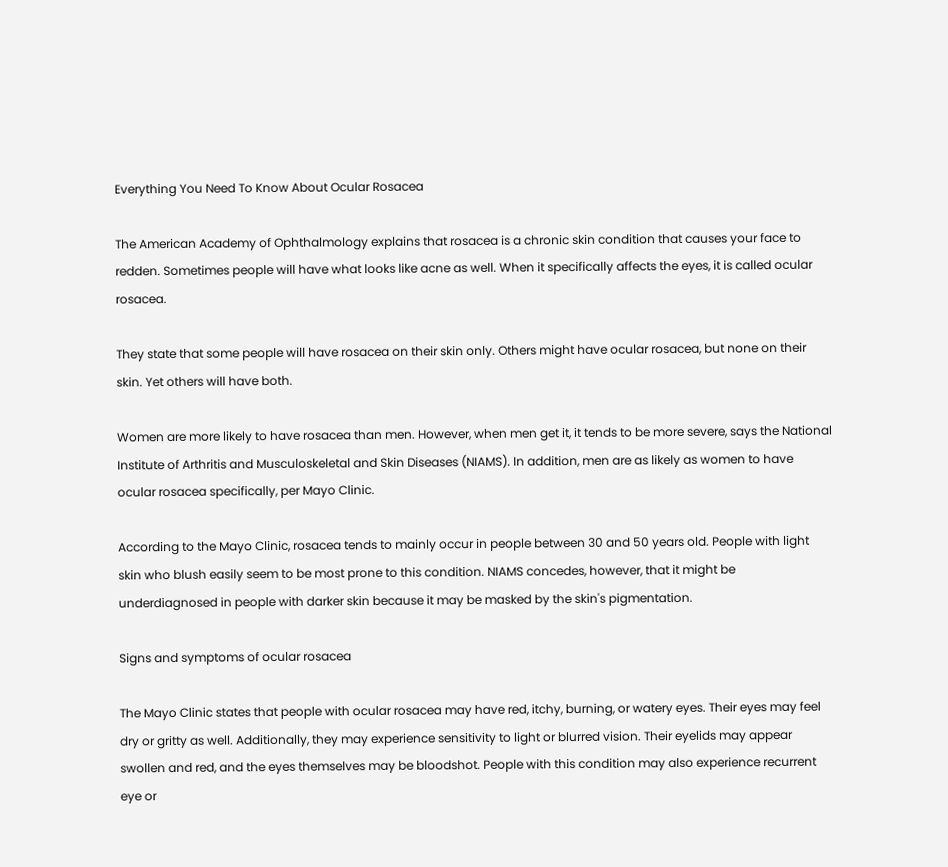Everything You Need To Know About Ocular Rosacea

The American Academy of Ophthalmology explains that rosacea is a chronic skin condition that causes your face to redden. Sometimes people will have what looks like acne as well. When it specifically affects the eyes, it is called ocular rosacea.

They state that some people will have rosacea on their skin only. Others might have ocular rosacea, but none on their skin. Yet others will have both.

Women are more likely to have rosacea than men. However, when men get it, it tends to be more severe, says the National Institute of Arthritis and Musculoskeletal and Skin Diseases (NIAMS). In addition, men are as likely as women to have ocular rosacea specifically, per Mayo Clinic.

According to the Mayo Clinic, rosacea tends to mainly occur in people between 30 and 50 years old. People with light skin who blush easily seem to be most prone to this condition. NIAMS concedes, however, that it might be underdiagnosed in people with darker skin because it may be masked by the skin's pigmentation.

Signs and symptoms of ocular rosacea

The Mayo Clinic states that people with ocular rosacea may have red, itchy, burning, or watery eyes. Their eyes may feel dry or gritty as well. Additionally, they may experience sensitivity to light or blurred vision. Their eyelids may appear swollen and red, and the eyes themselves may be bloodshot. People with this condition may also experience recurrent eye or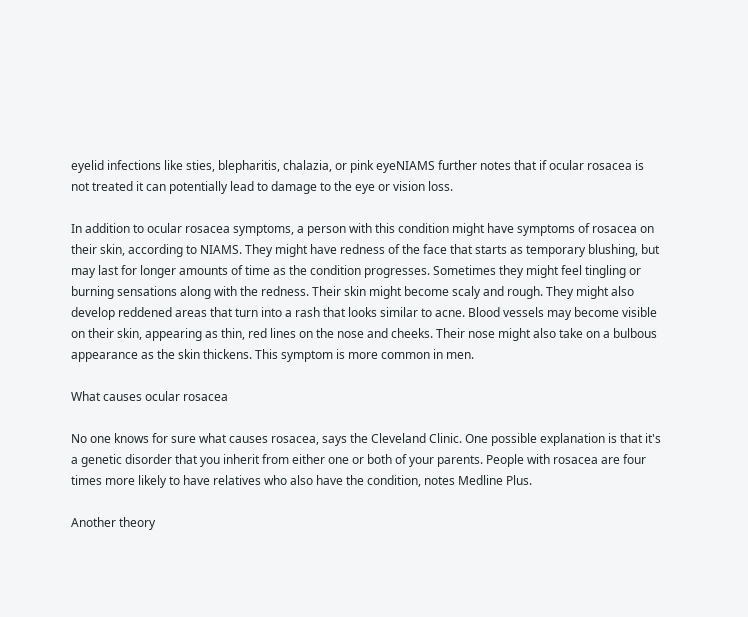eyelid infections like sties, blepharitis, chalazia, or pink eyeNIAMS further notes that if ocular rosacea is not treated it can potentially lead to damage to the eye or vision loss.

In addition to ocular rosacea symptoms, a person with this condition might have symptoms of rosacea on their skin, according to NIAMS. They might have redness of the face that starts as temporary blushing, but may last for longer amounts of time as the condition progresses. Sometimes they might feel tingling or burning sensations along with the redness. Their skin might become scaly and rough. They might also develop reddened areas that turn into a rash that looks similar to acne. Blood vessels may become visible on their skin, appearing as thin, red lines on the nose and cheeks. Their nose might also take on a bulbous appearance as the skin thickens. This symptom is more common in men.

What causes ocular rosacea

No one knows for sure what causes rosacea, says the Cleveland Clinic. One possible explanation is that it's a genetic disorder that you inherit from either one or both of your parents. People with rosacea are four times more likely to have relatives who also have the condition, notes Medline Plus.

Another theory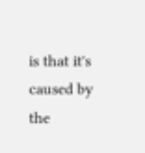is that it's caused by the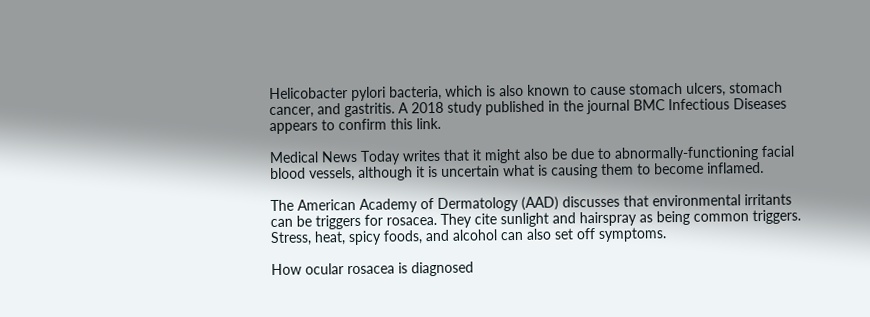Helicobacter pylori bacteria, which is also known to cause stomach ulcers, stomach cancer, and gastritis. A 2018 study published in the journal BMC Infectious Diseases appears to confirm this link.

Medical News Today writes that it might also be due to abnormally-functioning facial blood vessels, although it is uncertain what is causing them to become inflamed.

The American Academy of Dermatology (AAD) discusses that environmental irritants can be triggers for rosacea. They cite sunlight and hairspray as being common triggers. Stress, heat, spicy foods, and alcohol can also set off symptoms.

How ocular rosacea is diagnosed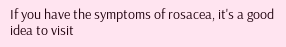If you have the symptoms of rosacea, it's a good idea to visit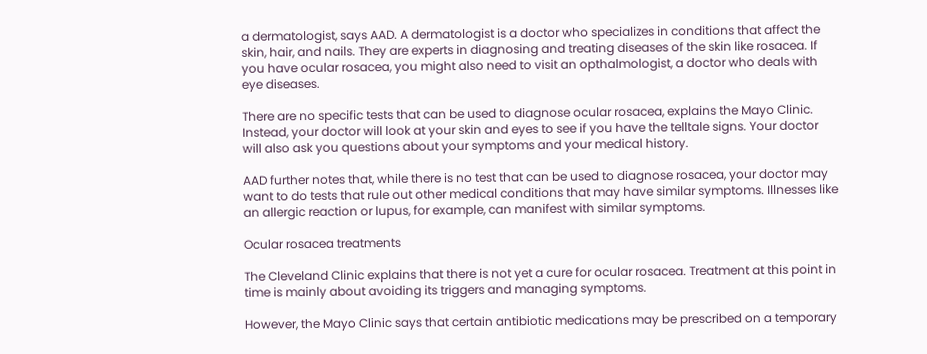a dermatologist, says AAD. A dermatologist is a doctor who specializes in conditions that affect the skin, hair, and nails. They are experts in diagnosing and treating diseases of the skin like rosacea. If you have ocular rosacea, you might also need to visit an opthalmologist, a doctor who deals with eye diseases.

There are no specific tests that can be used to diagnose ocular rosacea, explains the Mayo Clinic. Instead, your doctor will look at your skin and eyes to see if you have the telltale signs. Your doctor will also ask you questions about your symptoms and your medical history.

AAD further notes that, while there is no test that can be used to diagnose rosacea, your doctor may want to do tests that rule out other medical conditions that may have similar symptoms. Illnesses like an allergic reaction or lupus, for example, can manifest with similar symptoms.

Ocular rosacea treatments

The Cleveland Clinic explains that there is not yet a cure for ocular rosacea. Treatment at this point in time is mainly about avoiding its triggers and managing symptoms.

However, the Mayo Clinic says that certain antibiotic medications may be prescribed on a temporary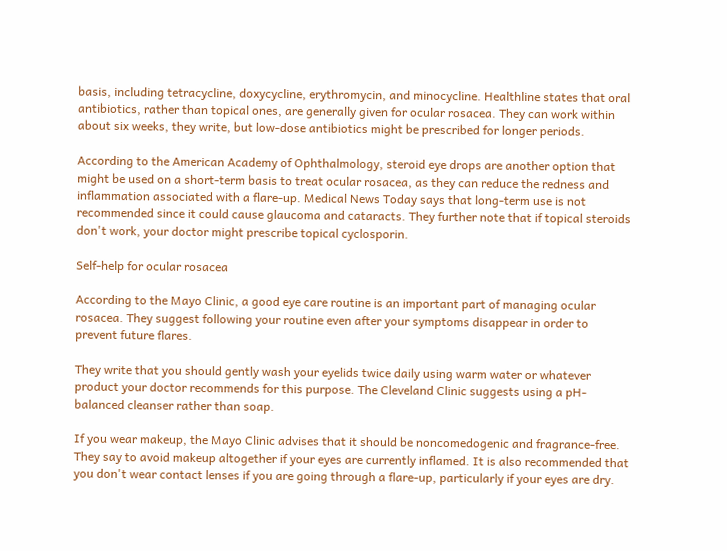basis, including tetracycline, doxycycline, erythromycin, and minocycline. Healthline states that oral antibiotics, rather than topical ones, are generally given for ocular rosacea. They can work within about six weeks, they write, but low-dose antibiotics might be prescribed for longer periods.

According to the American Academy of Ophthalmology, steroid eye drops are another option that might be used on a short-term basis to treat ocular rosacea, as they can reduce the redness and inflammation associated with a flare-up. Medical News Today says that long-term use is not recommended since it could cause glaucoma and cataracts. They further note that if topical steroids don't work, your doctor might prescribe topical cyclosporin.

Self-help for ocular rosacea

According to the Mayo Clinic, a good eye care routine is an important part of managing ocular rosacea. They suggest following your routine even after your symptoms disappear in order to prevent future flares.

They write that you should gently wash your eyelids twice daily using warm water or whatever product your doctor recommends for this purpose. The Cleveland Clinic suggests using a pH-balanced cleanser rather than soap.

If you wear makeup, the Mayo Clinic advises that it should be noncomedogenic and fragrance-free. They say to avoid makeup altogether if your eyes are currently inflamed. It is also recommended that you don't wear contact lenses if you are going through a flare-up, particularly if your eyes are dry.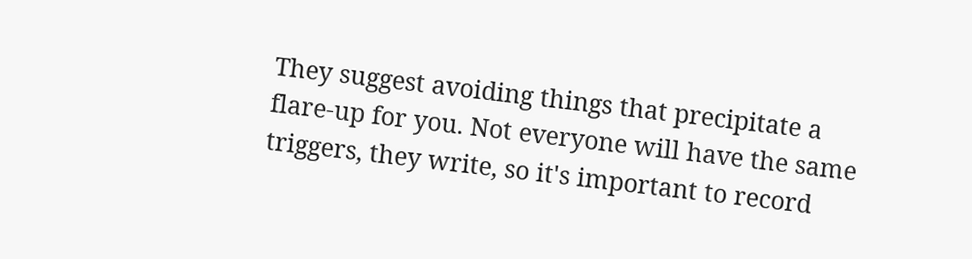They suggest avoiding things that precipitate a flare-up for you. Not everyone will have the same triggers, they write, so it's important to record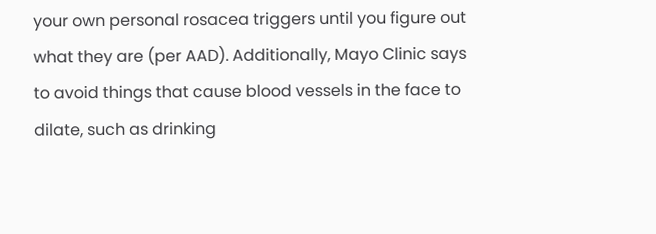your own personal rosacea triggers until you figure out what they are (per AAD). Additionally, Mayo Clinic says to avoid things that cause blood vessels in the face to dilate, such as drinking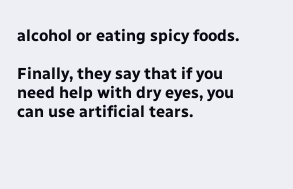alcohol or eating spicy foods.

Finally, they say that if you need help with dry eyes, you can use artificial tears.